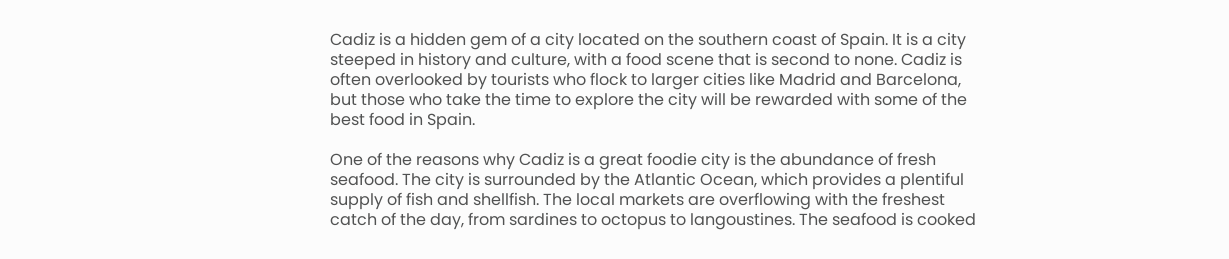Cadiz is a hidden gem of a city located on the southern coast of Spain. It is a city steeped in history and culture, with a food scene that is second to none. Cadiz is often overlooked by tourists who flock to larger cities like Madrid and Barcelona, but those who take the time to explore the city will be rewarded with some of the best food in Spain.

One of the reasons why Cadiz is a great foodie city is the abundance of fresh seafood. The city is surrounded by the Atlantic Ocean, which provides a plentiful supply of fish and shellfish. The local markets are overflowing with the freshest catch of the day, from sardines to octopus to langoustines. The seafood is cooked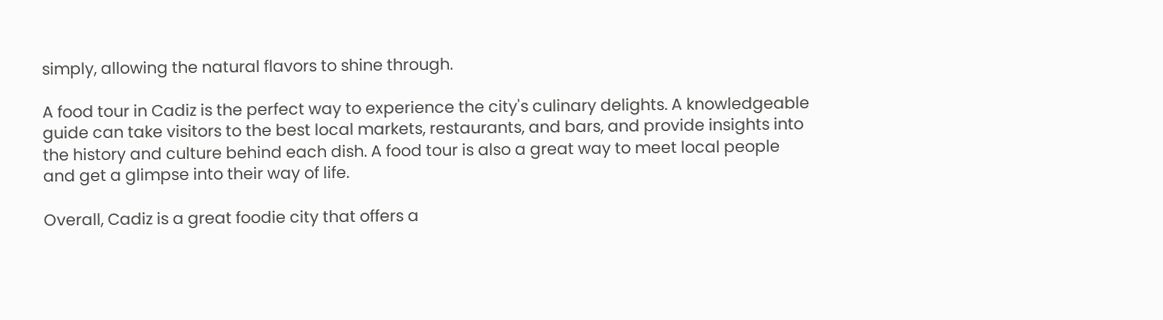simply, allowing the natural flavors to shine through.

A food tour in Cadiz is the perfect way to experience the city's culinary delights. A knowledgeable guide can take visitors to the best local markets, restaurants, and bars, and provide insights into the history and culture behind each dish. A food tour is also a great way to meet local people and get a glimpse into their way of life.

Overall, Cadiz is a great foodie city that offers a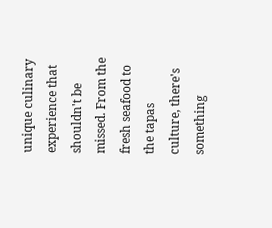unique culinary experience that shouldn't be missed. From the fresh seafood to the tapas culture, there's something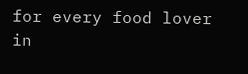for every food lover in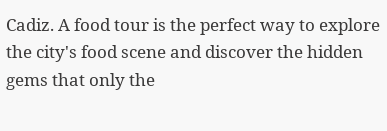Cadiz. A food tour is the perfect way to explore the city's food scene and discover the hidden gems that only the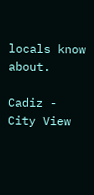locals know about.

Cadiz - City View